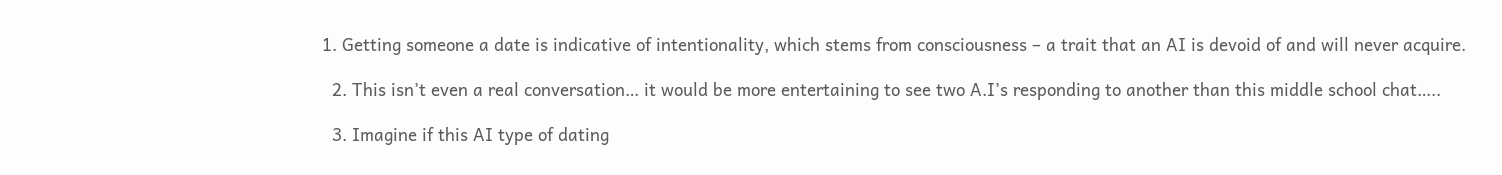1. Getting someone a date is indicative of intentionality, which stems from consciousness – a trait that an AI is devoid of and will never acquire.

  2. This isn’t even a real conversation… it would be more entertaining to see two A.I’s responding to another than this middle school chat…..

  3. Imagine if this AI type of dating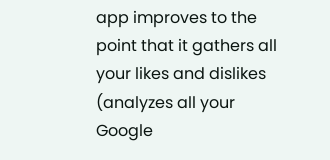app improves to the point that it gathers all your likes and dislikes (analyzes all your Google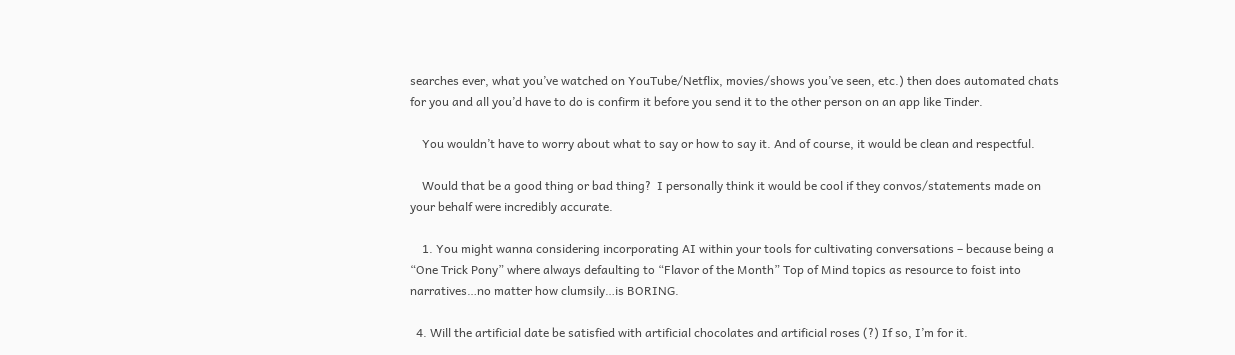searches ever, what you’ve watched on YouTube/Netflix, movies/shows you’ve seen, etc.) then does automated chats for you and all you’d have to do is confirm it before you send it to the other person on an app like Tinder.

    You wouldn’t have to worry about what to say or how to say it. And of course, it would be clean and respectful.

    Would that be a good thing or bad thing?  I personally think it would be cool if they convos/statements made on your behalf were incredibly accurate.

    1. You might wanna considering incorporating AI within your tools for cultivating conversations – because being a “One Trick Pony” where always defaulting to “Flavor of the Month” Top of Mind topics as resource to foist into narratives…no matter how clumsily…is BORING.

  4. Will the artificial date be satisfied with artificial chocolates and artificial roses (?) If so, I’m for it.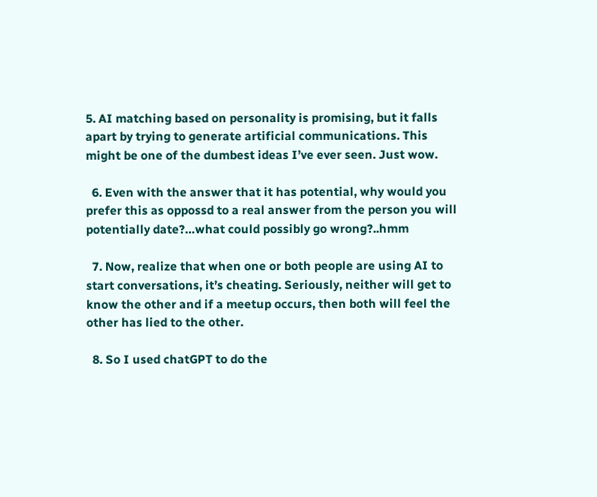5. AI matching based on personality is promising, but it falls apart by trying to generate artificial communications. This might be one of the dumbest ideas I’ve ever seen. Just wow.

  6. Even with the answer that it has potential, why would you prefer this as oppossd to a real answer from the person you will potentially date?…what could possibly go wrong?..hmm

  7. Now, realize that when one or both people are using AI to start conversations, it’s cheating. Seriously, neither will get to know the other and if a meetup occurs, then both will feel the other has lied to the other.

  8. So I used chatGPT to do the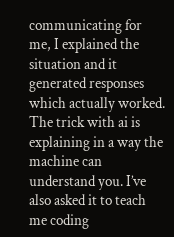communicating for me, I explained the situation and it generated responses which actually worked. The trick with ai is explaining in a way the machine can understand you. I’ve also asked it to teach me coding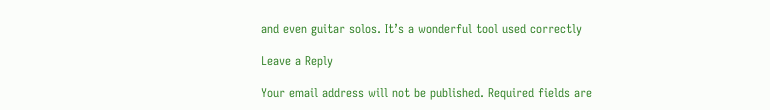and even guitar solos. It’s a wonderful tool used correctly

Leave a Reply

Your email address will not be published. Required fields are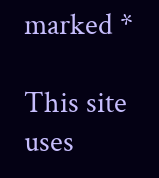marked *

This site uses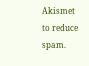Akismet to reduce spam.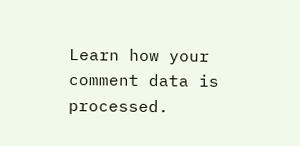Learn how your comment data is processed.